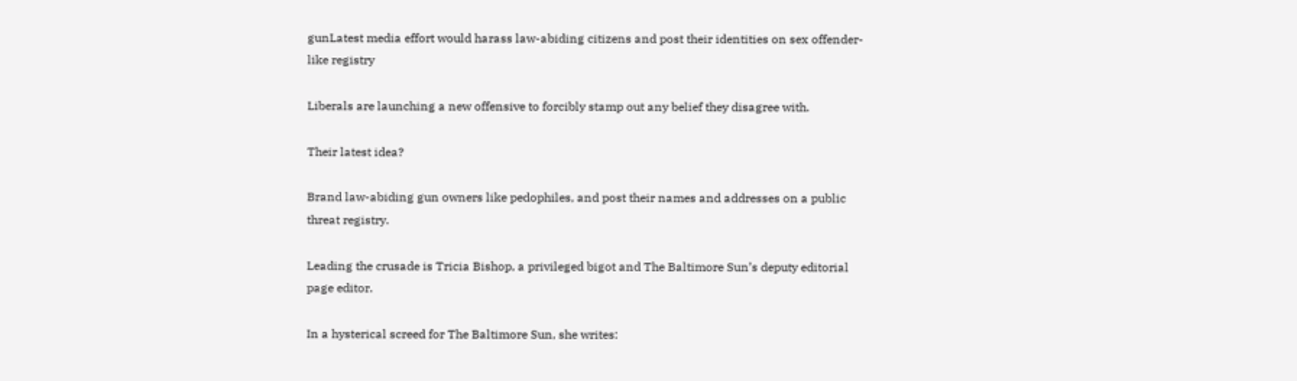gunLatest media effort would harass law-abiding citizens and post their identities on sex offender-like registry

Liberals are launching a new offensive to forcibly stamp out any belief they disagree with.

Their latest idea?

Brand law-abiding gun owners like pedophiles, and post their names and addresses on a public threat registry.

Leading the crusade is Tricia Bishop, a privileged bigot and The Baltimore Sun’s deputy editorial page editor.

In a hysterical screed for The Baltimore Sun, she writes: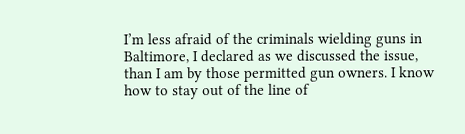I’m less afraid of the criminals wielding guns in Baltimore, I declared as we discussed the issue, than I am by those permitted gun owners. I know how to stay out of the line of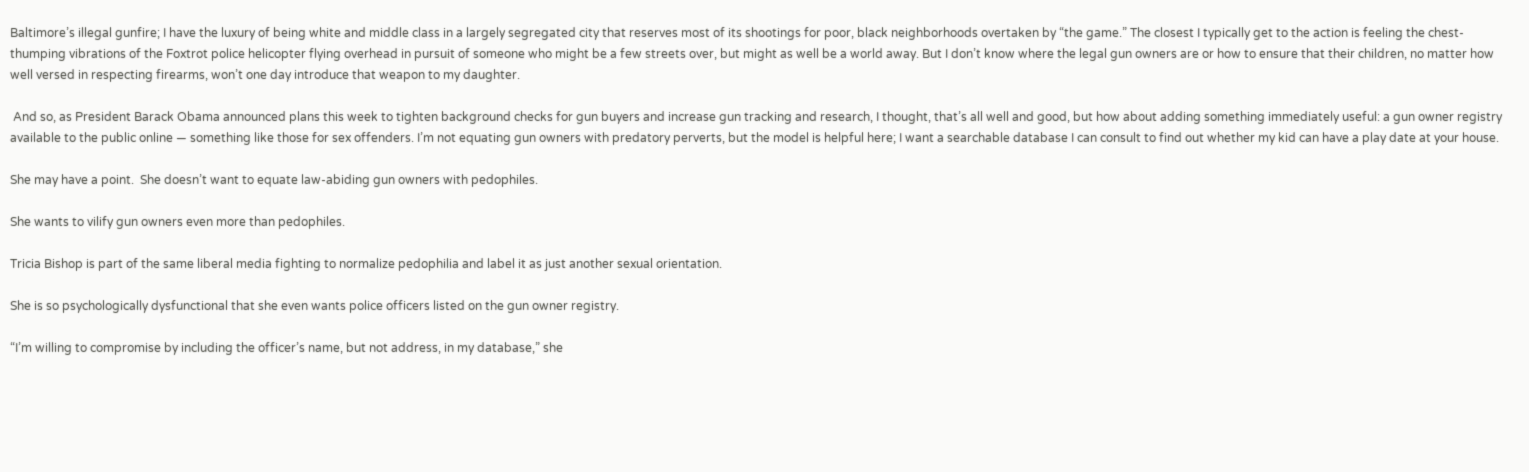Baltimore’s illegal gunfire; I have the luxury of being white and middle class in a largely segregated city that reserves most of its shootings for poor, black neighborhoods overtaken by “the game.” The closest I typically get to the action is feeling the chest-thumping vibrations of the Foxtrot police helicopter flying overhead in pursuit of someone who might be a few streets over, but might as well be a world away. But I don’t know where the legal gun owners are or how to ensure that their children, no matter how well versed in respecting firearms, won’t one day introduce that weapon to my daughter.

 And so, as President Barack Obama announced plans this week to tighten background checks for gun buyers and increase gun tracking and research, I thought, that’s all well and good, but how about adding something immediately useful: a gun owner registry available to the public online — something like those for sex offenders. I’m not equating gun owners with predatory perverts, but the model is helpful here; I want a searchable database I can consult to find out whether my kid can have a play date at your house.

She may have a point.  She doesn’t want to equate law-abiding gun owners with pedophiles.

She wants to vilify gun owners even more than pedophiles.

Tricia Bishop is part of the same liberal media fighting to normalize pedophilia and label it as just another sexual orientation.

She is so psychologically dysfunctional that she even wants police officers listed on the gun owner registry.

“I’m willing to compromise by including the officer’s name, but not address, in my database,” she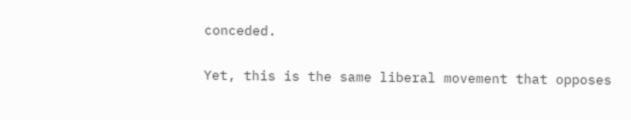conceded.

Yet, this is the same liberal movement that opposes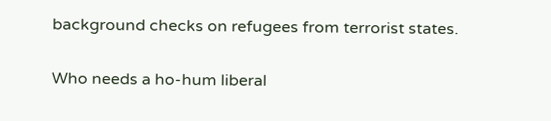background checks on refugees from terrorist states.

Who needs a ho-hum liberal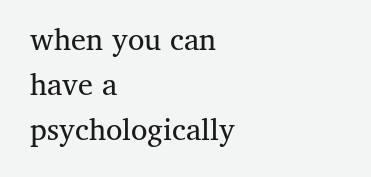when you can have a psychologically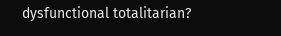dysfunctional totalitarian?